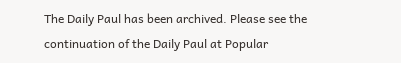The Daily Paul has been archived. Please see the continuation of the Daily Paul at Popular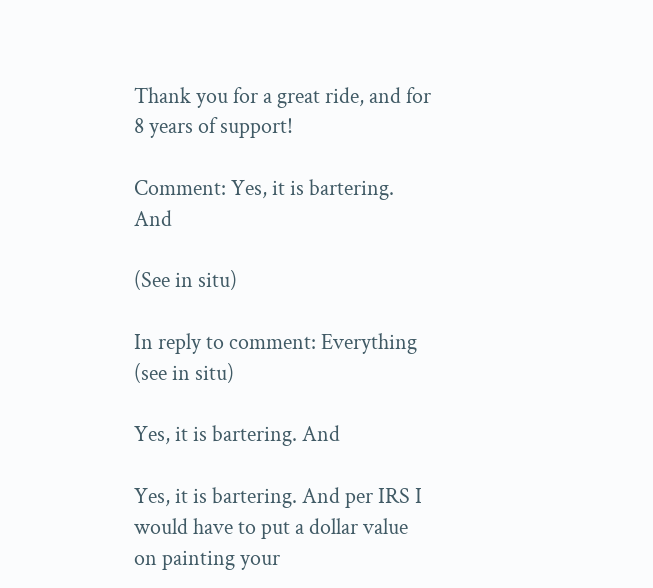Thank you for a great ride, and for 8 years of support!

Comment: Yes, it is bartering. And

(See in situ)

In reply to comment: Everything (see in situ)

Yes, it is bartering. And

Yes, it is bartering. And per IRS I would have to put a dollar value on painting your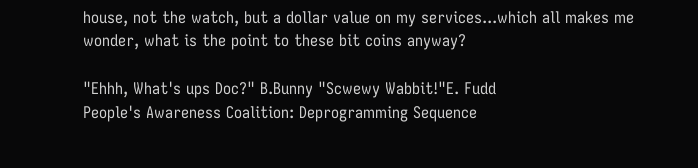house, not the watch, but a dollar value on my services...which all makes me wonder, what is the point to these bit coins anyway?

"Ehhh, What's ups Doc?" B.Bunny "Scwewy Wabbit!"E. Fudd
People's Awareness Coalition: Deprogramming Sequence